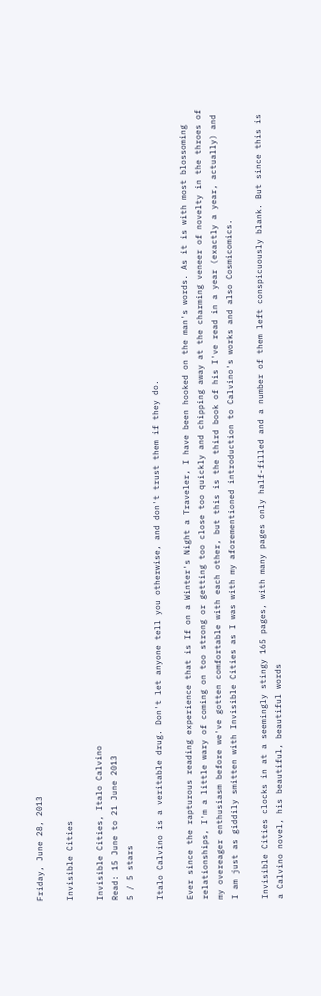Friday, June 28, 2013

Invisible Cities

Invisible Cities, Italo Calvino
Read: 15 June to 21 June 2013
5 / 5 stars

Italo Calvino is a veritable drug. Don't let anyone tell you otherwise, and don't trust them if they do.

Ever since the rapturous reading experience that is If on a Winter's Night a Traveler, I have been hooked on the man's words. As it is with most blossoming relationships, I'm a little wary of coming on too strong or getting too close too quickly and chipping away at the charming veneer of novelty in the throes of my overeager enthusiasm before we've gotten comfortable with each other, but this is the third book of his I've read in a year (exactly a year, actually) and I am just as giddily smitten with Invisible Cities as I was with my aforementioned introduction to Calvino's works and also Cosmicomics.

Invisible Cities clocks in at a seemingly stingy 165 pages, with many pages only half-filled and a number of them left conspicuously blank. But since this is a Calvino novel, his beautiful, beautiful words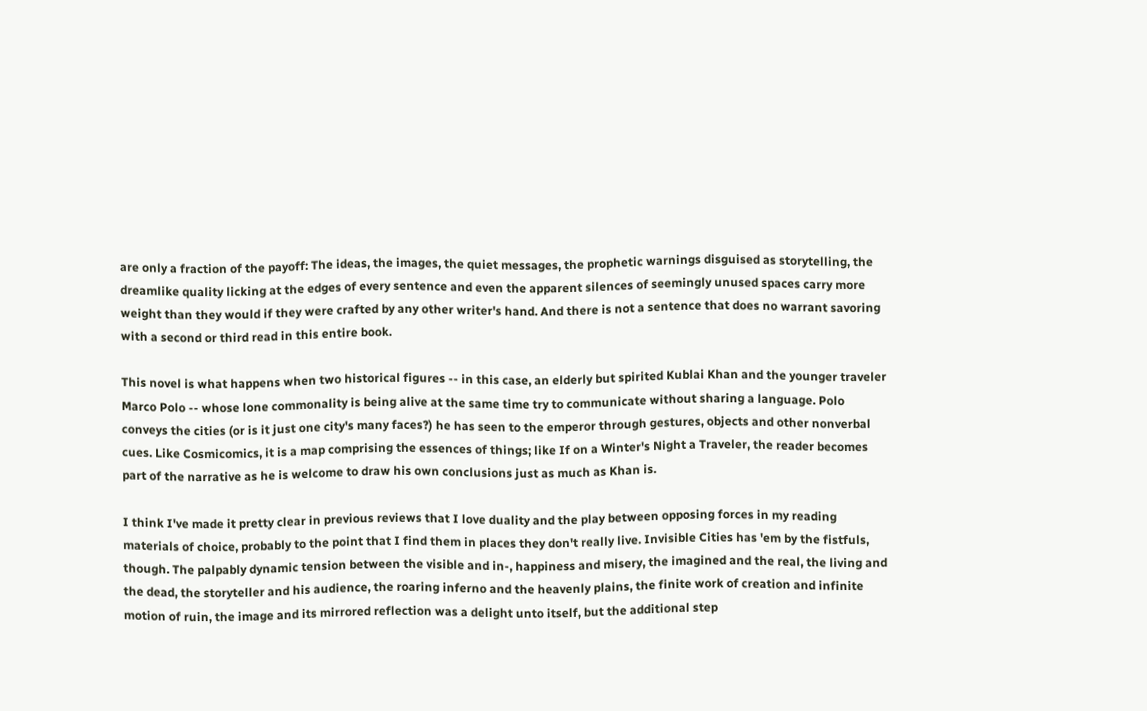are only a fraction of the payoff: The ideas, the images, the quiet messages, the prophetic warnings disguised as storytelling, the dreamlike quality licking at the edges of every sentence and even the apparent silences of seemingly unused spaces carry more weight than they would if they were crafted by any other writer's hand. And there is not a sentence that does no warrant savoring with a second or third read in this entire book.

This novel is what happens when two historical figures -- in this case, an elderly but spirited Kublai Khan and the younger traveler Marco Polo -- whose lone commonality is being alive at the same time try to communicate without sharing a language. Polo conveys the cities (or is it just one city's many faces?) he has seen to the emperor through gestures, objects and other nonverbal cues. Like Cosmicomics, it is a map comprising the essences of things; like If on a Winter's Night a Traveler, the reader becomes part of the narrative as he is welcome to draw his own conclusions just as much as Khan is.

I think I've made it pretty clear in previous reviews that I love duality and the play between opposing forces in my reading materials of choice, probably to the point that I find them in places they don't really live. Invisible Cities has 'em by the fistfuls, though. The palpably dynamic tension between the visible and in-, happiness and misery, the imagined and the real, the living and the dead, the storyteller and his audience, the roaring inferno and the heavenly plains, the finite work of creation and infinite motion of ruin, the image and its mirrored reflection was a delight unto itself, but the additional step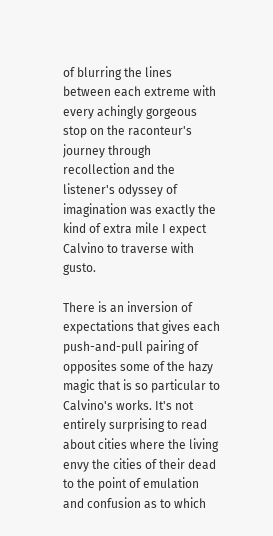of blurring the lines between each extreme with every achingly gorgeous stop on the raconteur's journey through recollection and the listener's odyssey of imagination was exactly the kind of extra mile I expect Calvino to traverse with gusto.

There is an inversion of expectations that gives each push-and-pull pairing of opposites some of the hazy magic that is so particular to Calvino's works. It's not entirely surprising to read about cities where the living envy the cities of their dead to the point of emulation and confusion as to which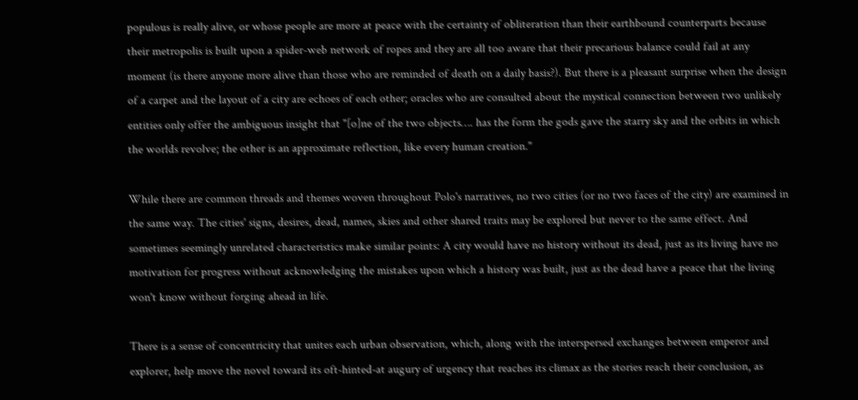populous is really alive, or whose people are more at peace with the certainty of obliteration than their earthbound counterparts because their metropolis is built upon a spider-web network of ropes and they are all too aware that their precarious balance could fail at any moment (is there anyone more alive than those who are reminded of death on a daily basis?). But there is a pleasant surprise when the design of a carpet and the layout of a city are echoes of each other; oracles who are consulted about the mystical connection between two unlikely entities only offer the ambiguous insight that "[o]ne of the two objects…. has the form the gods gave the starry sky and the orbits in which the worlds revolve; the other is an approximate reflection, like every human creation."

While there are common threads and themes woven throughout Polo's narratives, no two cities (or no two faces of the city) are examined in the same way. The cities' signs, desires, dead, names, skies and other shared traits may be explored but never to the same effect. And sometimes seemingly unrelated characteristics make similar points: A city would have no history without its dead, just as its living have no motivation for progress without acknowledging the mistakes upon which a history was built, just as the dead have a peace that the living won't know without forging ahead in life.

There is a sense of concentricity that unites each urban observation, which, along with the interspersed exchanges between emperor and explorer, help move the novel toward its oft-hinted-at augury of urgency that reaches its climax as the stories reach their conclusion, as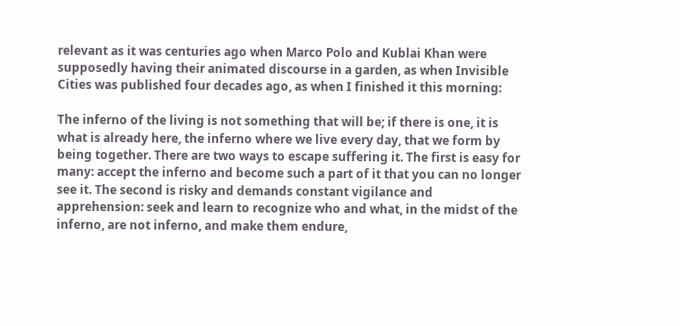relevant as it was centuries ago when Marco Polo and Kublai Khan were supposedly having their animated discourse in a garden, as when Invisible Cities was published four decades ago, as when I finished it this morning:

The inferno of the living is not something that will be; if there is one, it is what is already here, the inferno where we live every day, that we form by being together. There are two ways to escape suffering it. The first is easy for many: accept the inferno and become such a part of it that you can no longer see it. The second is risky and demands constant vigilance and apprehension: seek and learn to recognize who and what, in the midst of the inferno, are not inferno, and make them endure,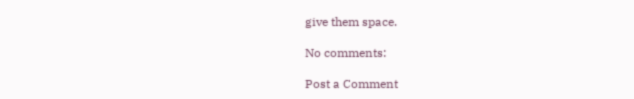give them space.

No comments:

Post a Comment